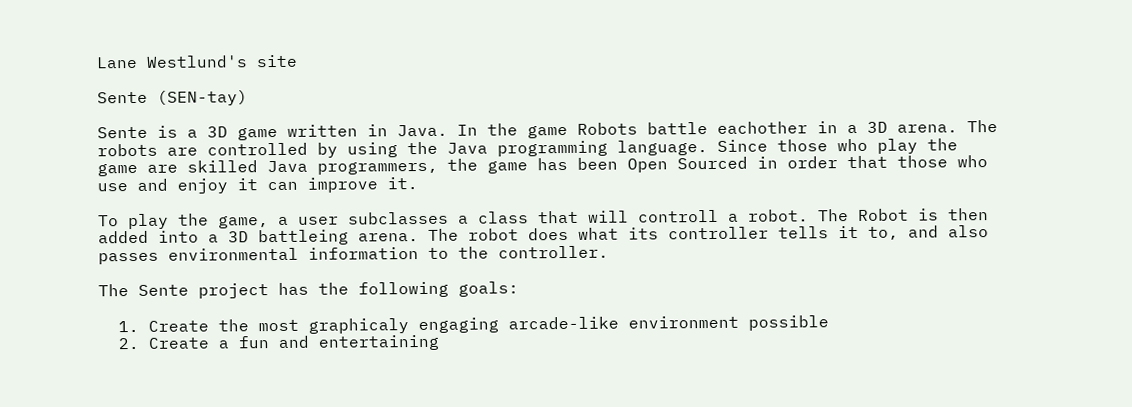Lane Westlund's site

Sente (SEN-tay)

Sente is a 3D game written in Java. In the game Robots battle eachother in a 3D arena. The robots are controlled by using the Java programming language. Since those who play the game are skilled Java programmers, the game has been Open Sourced in order that those who use and enjoy it can improve it.

To play the game, a user subclasses a class that will controll a robot. The Robot is then added into a 3D battleing arena. The robot does what its controller tells it to, and also passes environmental information to the controller.

The Sente project has the following goals:

  1. Create the most graphicaly engaging arcade-like environment possible
  2. Create a fun and entertaining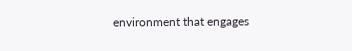environment that engages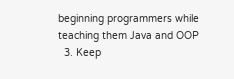beginning programmers while teaching them Java and OOP
  3. Keep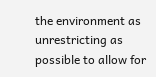the environment as unrestricting as possible to allow for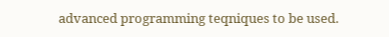advanced programming teqniques to be used.